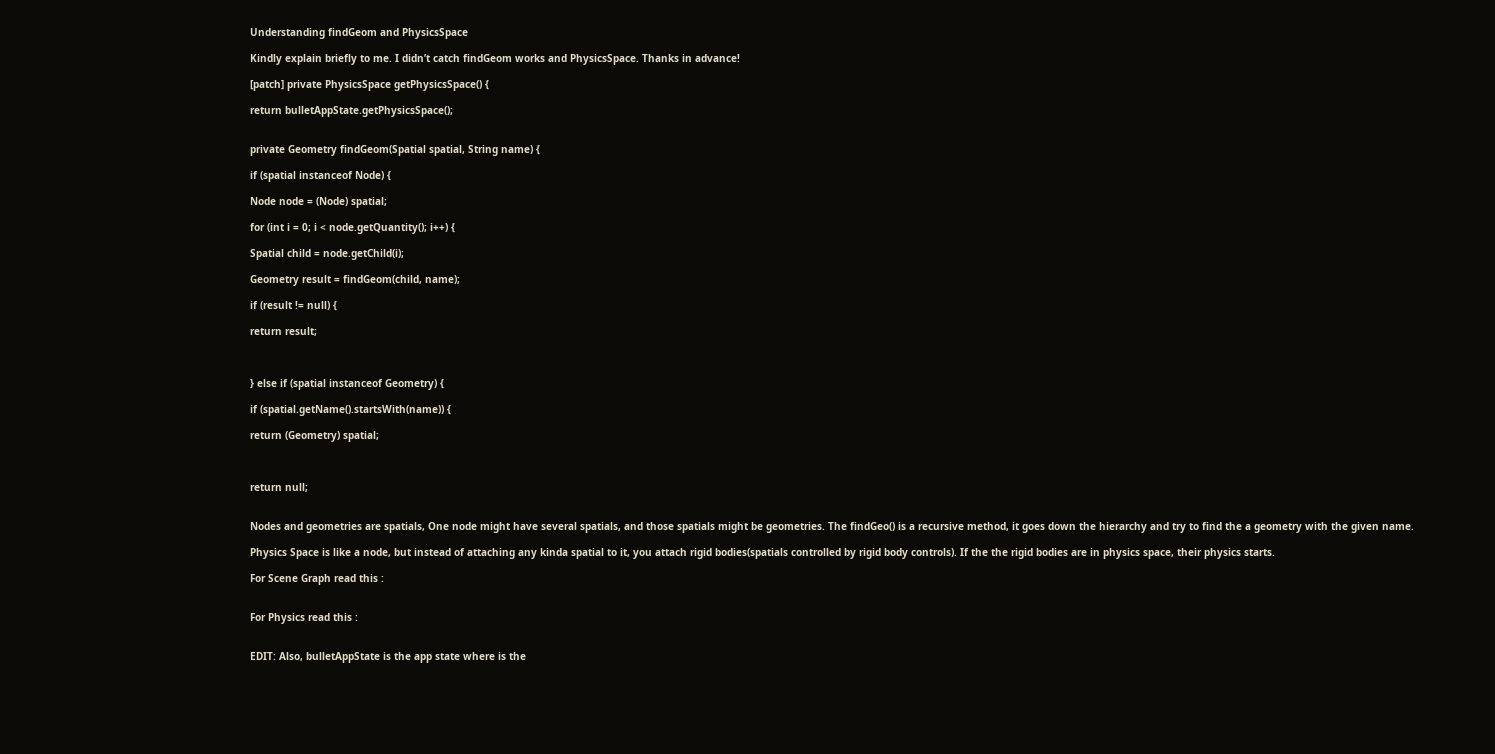Understanding findGeom and PhysicsSpace

Kindly explain briefly to me. I didn’t catch findGeom works and PhysicsSpace. Thanks in advance!

[patch] private PhysicsSpace getPhysicsSpace() {

return bulletAppState.getPhysicsSpace();


private Geometry findGeom(Spatial spatial, String name) {

if (spatial instanceof Node) {

Node node = (Node) spatial;

for (int i = 0; i < node.getQuantity(); i++) {

Spatial child = node.getChild(i);

Geometry result = findGeom(child, name);

if (result != null) {

return result;



} else if (spatial instanceof Geometry) {

if (spatial.getName().startsWith(name)) {

return (Geometry) spatial;



return null;


Nodes and geometries are spatials, One node might have several spatials, and those spatials might be geometries. The findGeo() is a recursive method, it goes down the hierarchy and try to find the a geometry with the given name.

Physics Space is like a node, but instead of attaching any kinda spatial to it, you attach rigid bodies(spatials controlled by rigid body controls). If the the rigid bodies are in physics space, their physics starts.

For Scene Graph read this :


For Physics read this :


EDIT: Also, bulletAppState is the app state where is the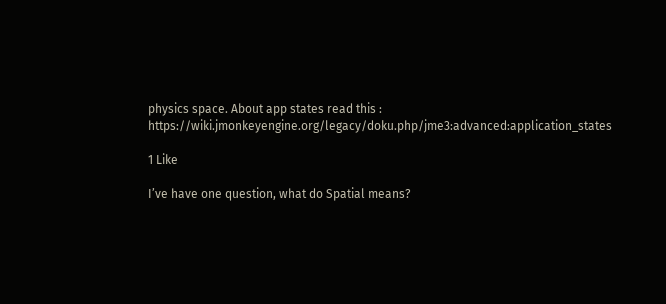physics space. About app states read this : https://wiki.jmonkeyengine.org/legacy/doku.php/jme3:advanced:application_states

1 Like

I’ve have one question, what do Spatial means?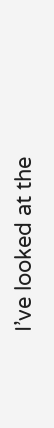I’ve looked at the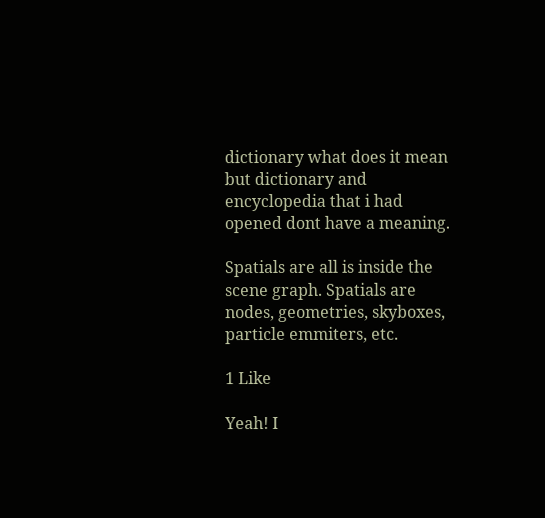dictionary what does it mean but dictionary and encyclopedia that i had opened dont have a meaning.

Spatials are all is inside the scene graph. Spatials are nodes, geometries, skyboxes, particle emmiters, etc.

1 Like

Yeah! I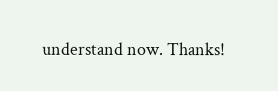understand now. Thanks!